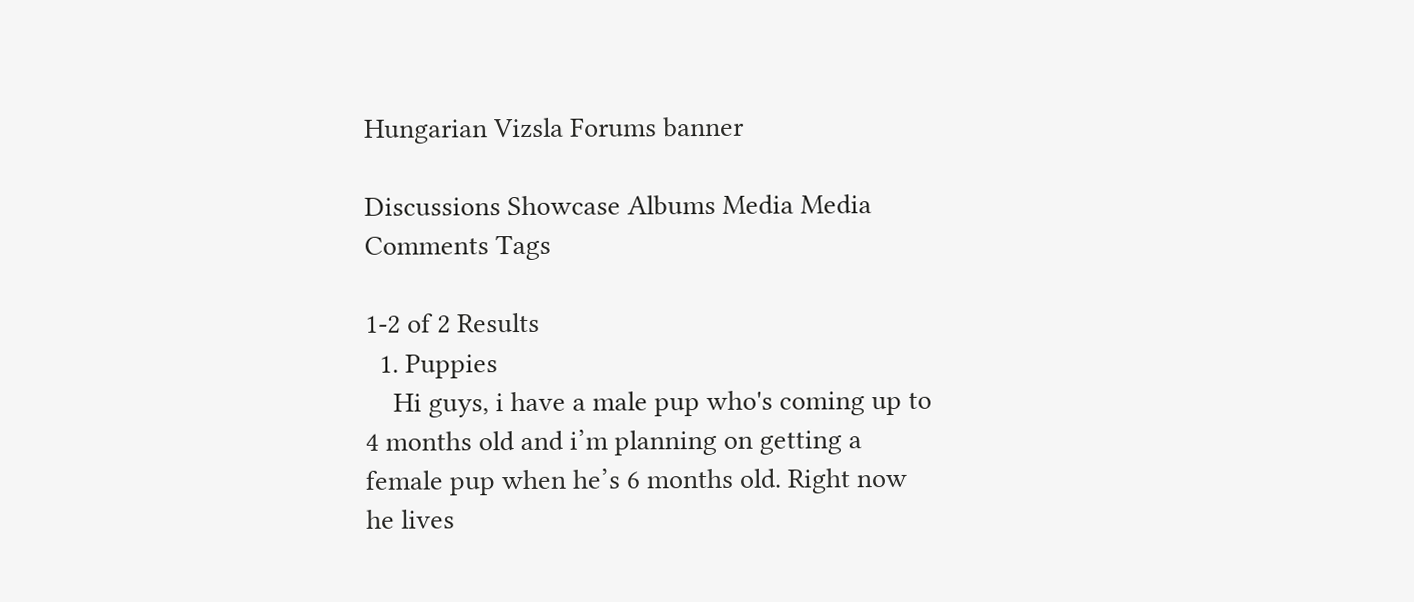Hungarian Vizsla Forums banner

Discussions Showcase Albums Media Media Comments Tags

1-2 of 2 Results
  1. Puppies
    Hi guys, i have a male pup who's coming up to 4 months old and i’m planning on getting a female pup when he’s 6 months old. Right now he lives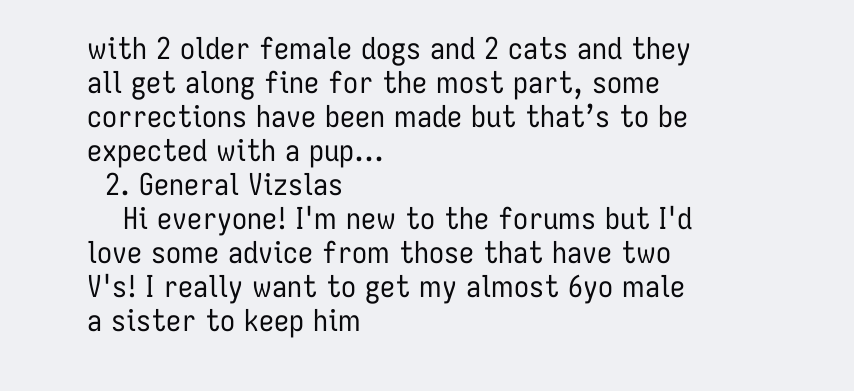with 2 older female dogs and 2 cats and they all get along fine for the most part, some corrections have been made but that’s to be expected with a pup...
  2. General Vizslas
    Hi everyone! I'm new to the forums but I'd love some advice from those that have two V's! I really want to get my almost 6yo male a sister to keep him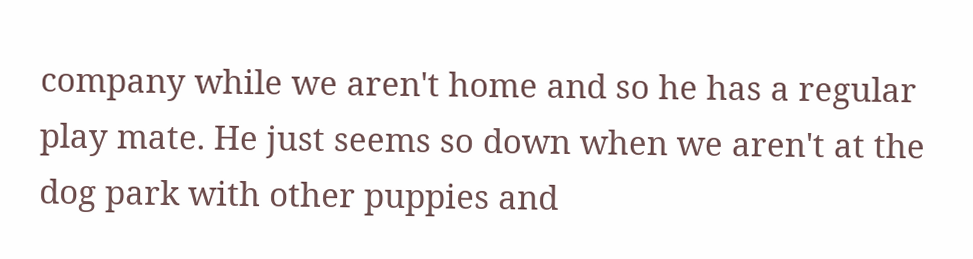company while we aren't home and so he has a regular play mate. He just seems so down when we aren't at the dog park with other puppies and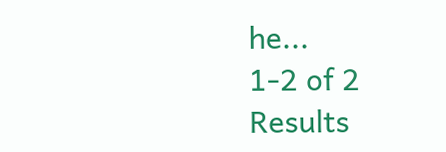he...
1-2 of 2 Results